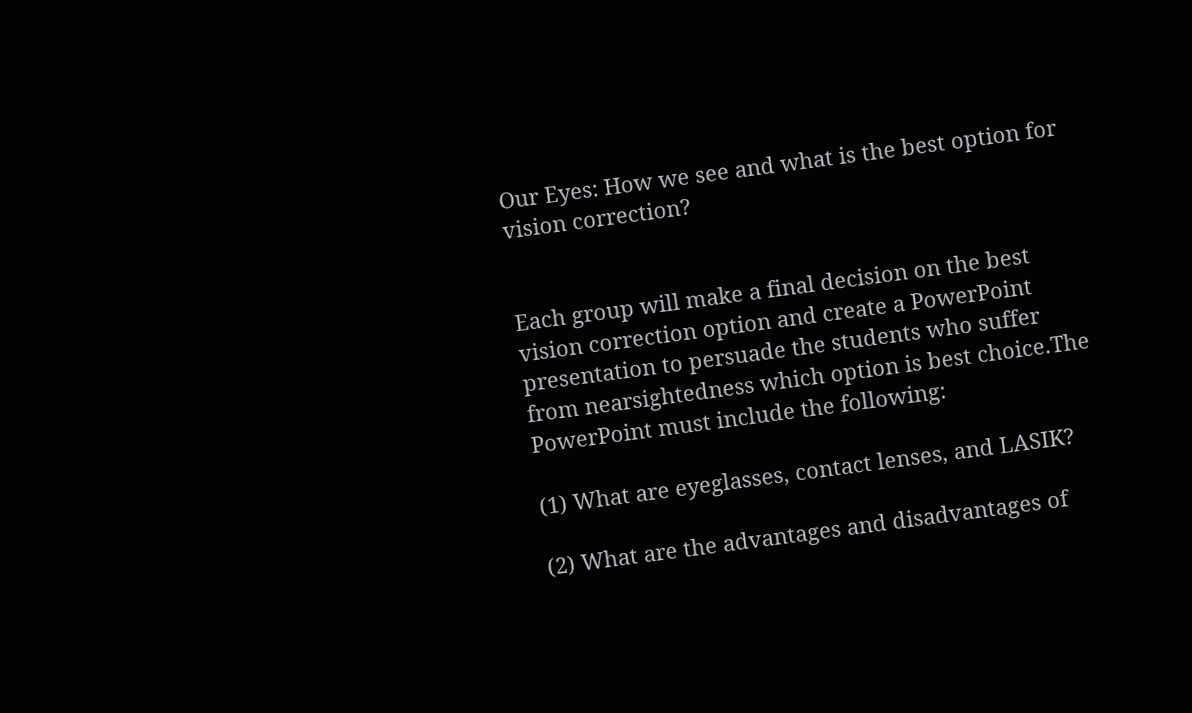Our Eyes: How we see and what is the best option for vision correction?


Each group will make a final decision on the best vision correction option and create a PowerPoint presentation to persuade the students who suffer from nearsightedness which option is best choice.The PowerPoint must include the following:

(1) What are eyeglasses, contact lenses, and LASIK?

(2) What are the advantages and disadvantages of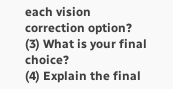each vision correction option?
(3) What is your final choice?
(4) Explain the final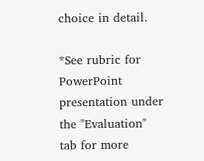choice in detail.

*See rubric for PowerPoint presentation under the "Evaluation" tab for more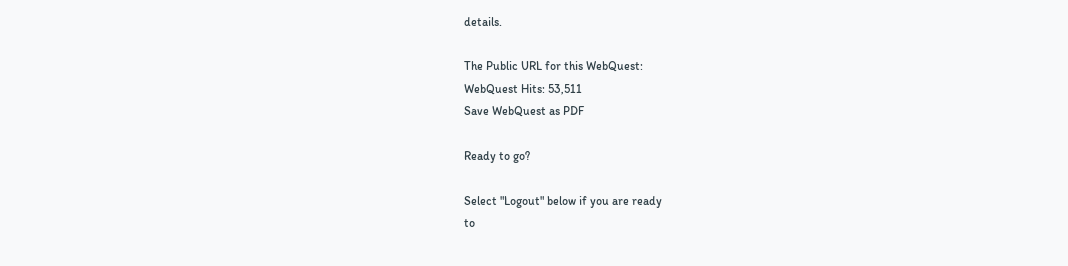details.

The Public URL for this WebQuest:
WebQuest Hits: 53,511
Save WebQuest as PDF

Ready to go?

Select "Logout" below if you are ready
to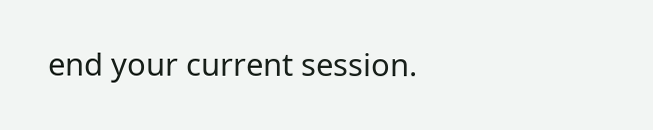end your current session.